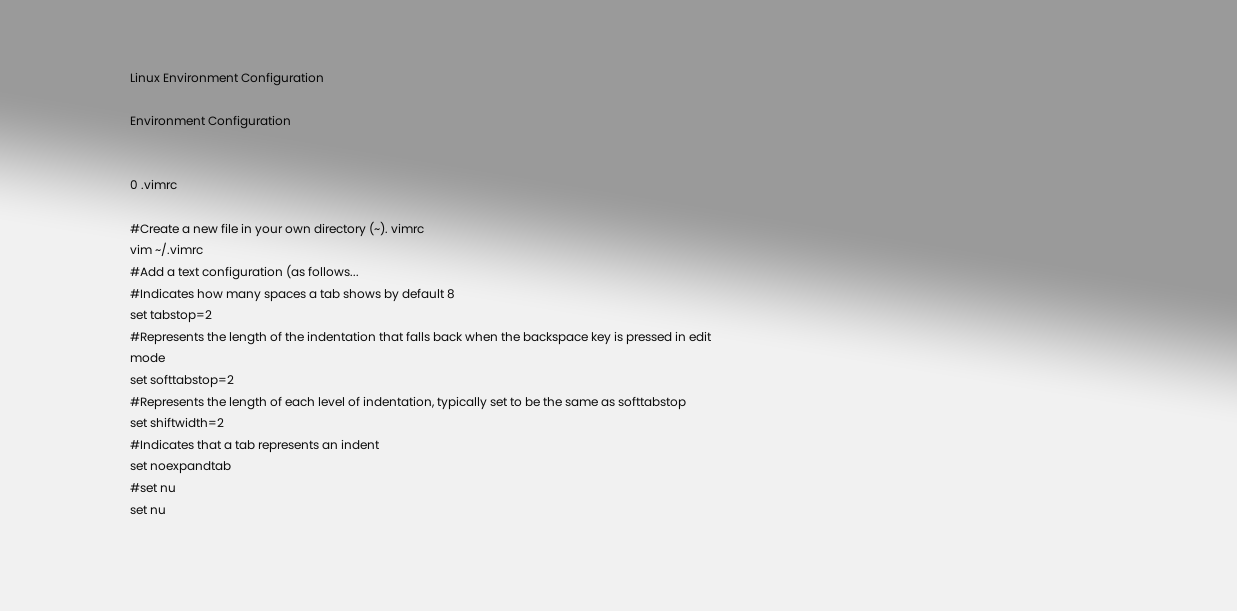Linux Environment Configuration

Environment Configuration


0 .vimrc

#Create a new file in your own directory (~). vimrc
vim ~/.vimrc
#Add a text configuration (as follows...
#Indicates how many spaces a tab shows by default 8
set tabstop=2
#Represents the length of the indentation that falls back when the backspace key is pressed in edit mode
set softtabstop=2
#Represents the length of each level of indentation, typically set to be the same as softtabstop
set shiftwidth=2
#Indicates that a tab represents an indent
set noexpandtab
#set nu
set nu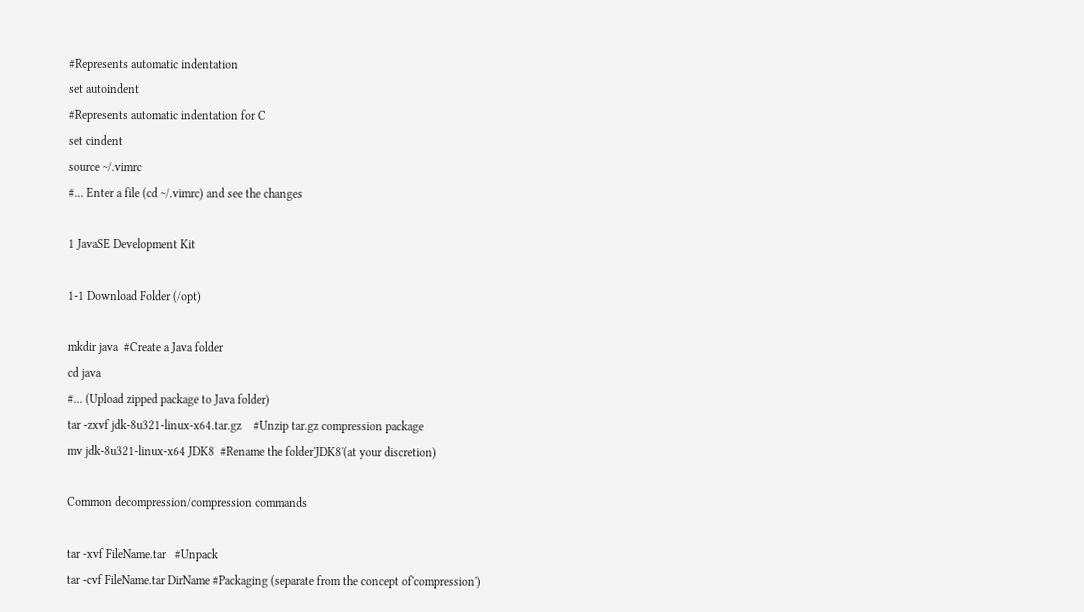#Represents automatic indentation
set autoindent
#Represents automatic indentation for C
set cindent
source ~/.vimrc
#... Enter a file (cd ~/.vimrc) and see the changes

1 JavaSE Development Kit

1-1 Download Folder (/opt)

mkdir java  #Create a Java folder
cd java
#... (Upload zipped package to Java folder)
tar -zxvf jdk-8u321-linux-x64.tar.gz    #Unzip tar.gz compression package
mv jdk-8u321-linux-x64 JDK8  #Rename the folder'JDK8'(at your discretion)

Common decompression/compression commands

tar -xvf FileName.tar   #Unpack
tar -cvf FileName.tar DirName #Packaging (separate from the concept of'compression')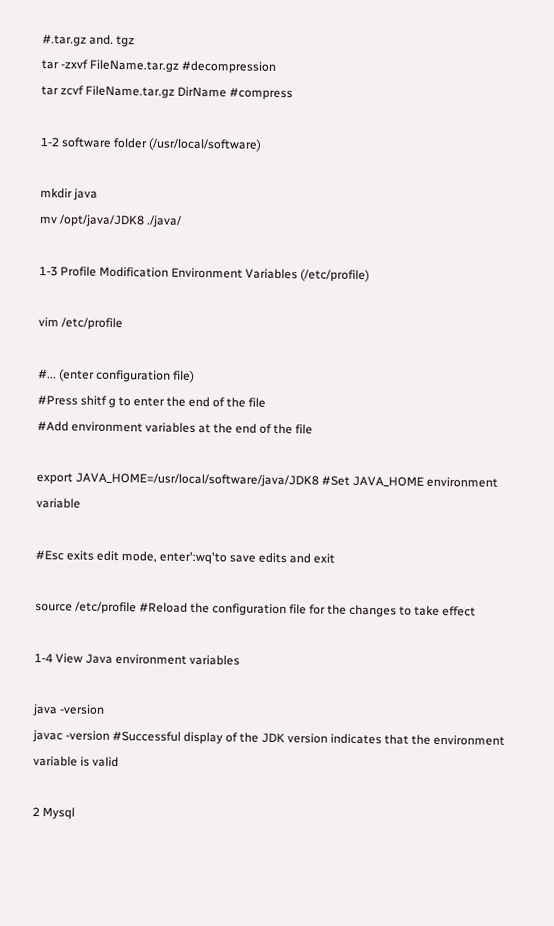#.tar.gz and. tgz
tar -zxvf FileName.tar.gz #decompression
tar zcvf FileName.tar.gz DirName #compress

1-2 software folder (/usr/local/software)

mkdir java
mv /opt/java/JDK8 ./java/

1-3 Profile Modification Environment Variables (/etc/profile)

vim /etc/profile

#... (enter configuration file)
#Press shitf g to enter the end of the file
#Add environment variables at the end of the file

export JAVA_HOME=/usr/local/software/java/JDK8 #Set JAVA_HOME environment variable

#Esc exits edit mode, enter':wq'to save edits and exit

source /etc/profile #Reload the configuration file for the changes to take effect

1-4 View Java environment variables

java -version
javac -version #Successful display of the JDK version indicates that the environment variable is valid

2 Mysql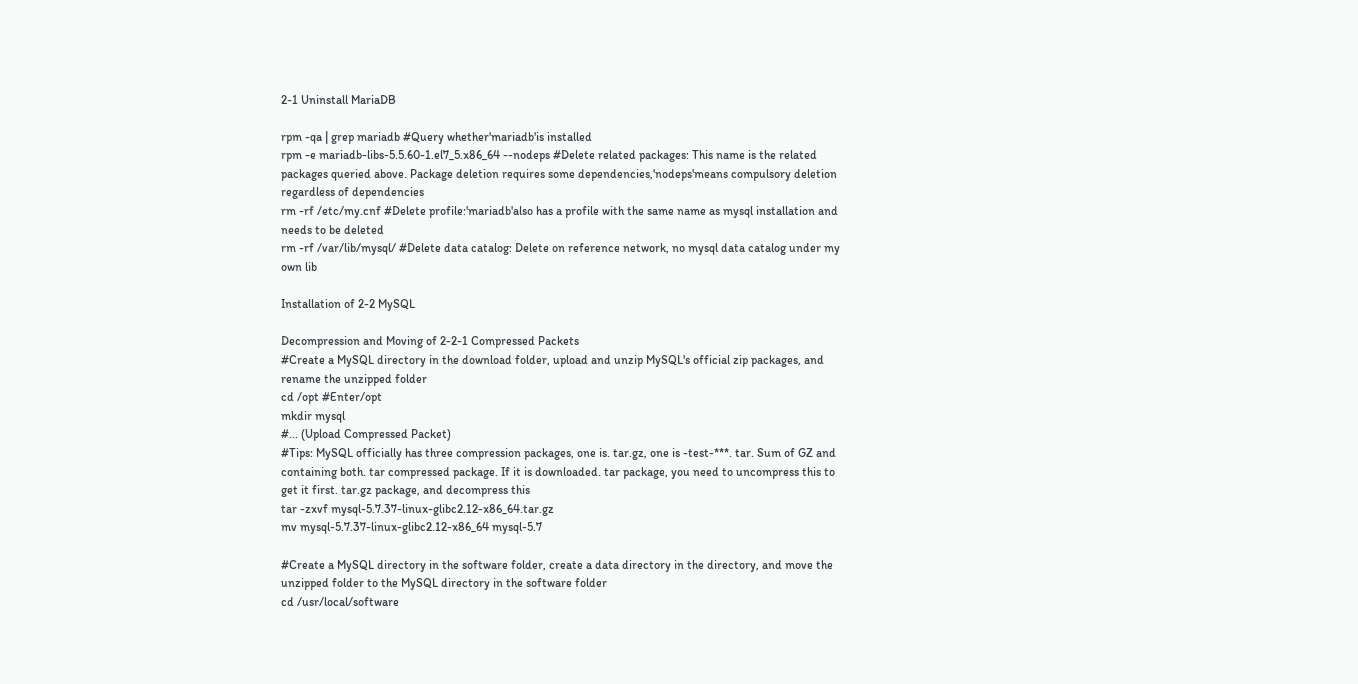2-1 Uninstall MariaDB

rpm -qa | grep mariadb #Query whether'mariadb'is installed
rpm -e mariadb-libs-5.5.60-1.el7_5.x86_64 --nodeps #Delete related packages: This name is the related packages queried above. Package deletion requires some dependencies,'nodeps'means compulsory deletion regardless of dependencies
rm -rf /etc/my.cnf #Delete profile:'mariadb'also has a profile with the same name as mysql installation and needs to be deleted
rm -rf /var/lib/mysql/ #Delete data catalog: Delete on reference network, no mysql data catalog under my own lib

Installation of 2-2 MySQL

Decompression and Moving of 2-2-1 Compressed Packets
#Create a MySQL directory in the download folder, upload and unzip MySQL's official zip packages, and rename the unzipped folder
cd /opt #Enter/opt
mkdir mysql
#... (Upload Compressed Packet)
#Tips: MySQL officially has three compression packages, one is. tar.gz, one is -test-***. tar. Sum of GZ and containing both. tar compressed package. If it is downloaded. tar package, you need to uncompress this to get it first. tar.gz package, and decompress this
tar -zxvf mysql-5.7.37-linux-glibc2.12-x86_64.tar.gz
mv mysql-5.7.37-linux-glibc2.12-x86_64 mysql-5.7

#Create a MySQL directory in the software folder, create a data directory in the directory, and move the unzipped folder to the MySQL directory in the software folder
cd /usr/local/software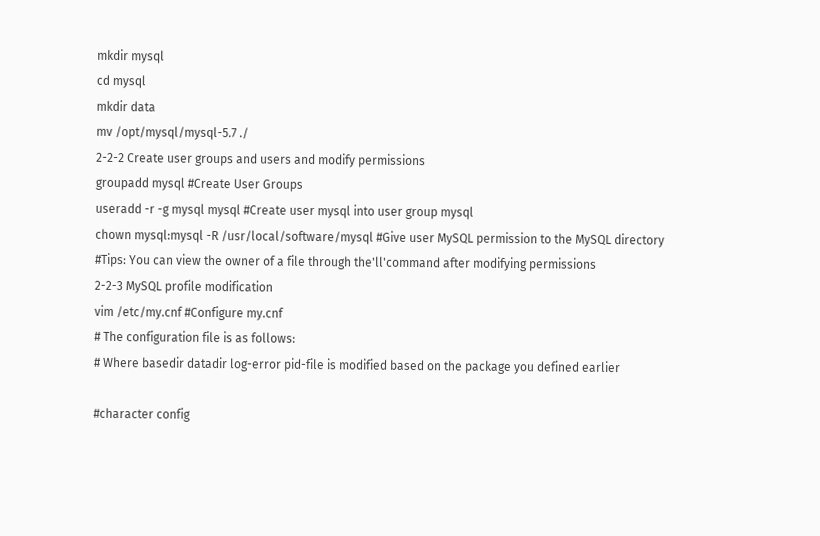mkdir mysql
cd mysql
mkdir data
mv /opt/mysql/mysql-5.7 ./
2-2-2 Create user groups and users and modify permissions
groupadd mysql #Create User Groups
useradd -r -g mysql mysql #Create user mysql into user group mysql
chown mysql:mysql -R /usr/local/software/mysql #Give user MySQL permission to the MySQL directory
#Tips: You can view the owner of a file through the'll'command after modifying permissions
2-2-3 MySQL profile modification
vim /etc/my.cnf #Configure my.cnf
# The configuration file is as follows:
# Where basedir datadir log-error pid-file is modified based on the package you defined earlier

#character config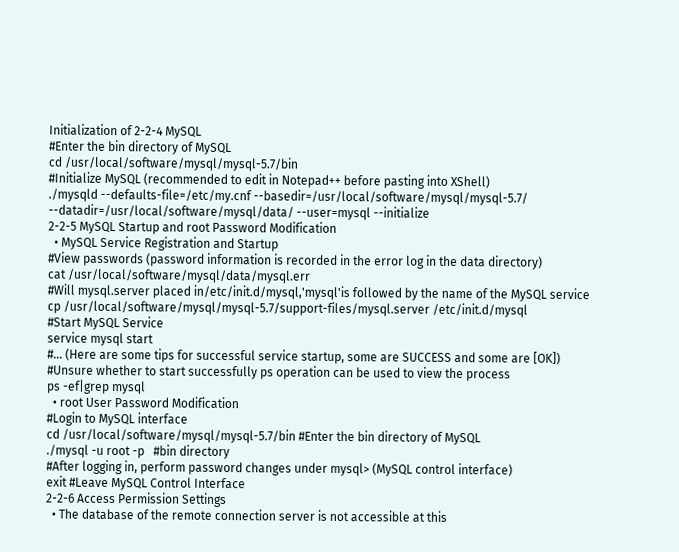Initialization of 2-2-4 MySQL
#Enter the bin directory of MySQL
cd /usr/local/software/mysql/mysql-5.7/bin
#Initialize MySQL (recommended to edit in Notepad++ before pasting into XShell)
./mysqld --defaults-file=/etc/my.cnf --basedir=/usr/local/software/mysql/mysql-5.7/ --datadir=/usr/local/software/mysql/data/ --user=mysql --initialize
2-2-5 MySQL Startup and root Password Modification
  • MySQL Service Registration and Startup
#View passwords (password information is recorded in the error log in the data directory)
cat /usr/local/software/mysql/data/mysql.err
#Will mysql.server placed in/etc/init.d/mysql,'mysql'is followed by the name of the MySQL service
cp /usr/local/software/mysql/mysql-5.7/support-files/mysql.server /etc/init.d/mysql
#Start MySQL Service
service mysql start
#... (Here are some tips for successful service startup, some are SUCCESS and some are [OK])
#Unsure whether to start successfully ps operation can be used to view the process
ps -ef|grep mysql
  • root User Password Modification
#Login to MySQL interface
cd /usr/local/software/mysql/mysql-5.7/bin #Enter the bin directory of MySQL
./mysql -u root -p   #bin directory
#After logging in, perform password changes under mysql> (MySQL control interface)
exit #Leave MySQL Control Interface
2-2-6 Access Permission Settings
  • The database of the remote connection server is not accessible at this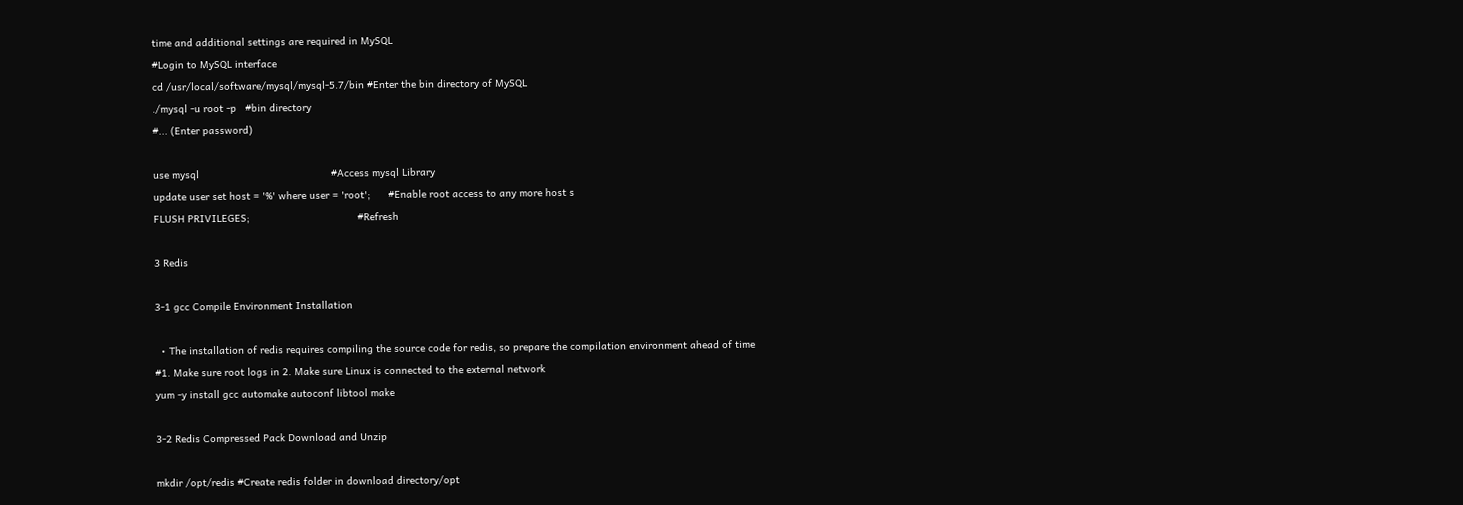time and additional settings are required in MySQL
#Login to MySQL interface
cd /usr/local/software/mysql/mysql-5.7/bin #Enter the bin directory of MySQL
./mysql -u root -p   #bin directory
#... (Enter password)

use mysql                                            #Access mysql Library
update user set host = '%' where user = 'root';      #Enable root access to any more host s
FLUSH PRIVILEGES;                                    #Refresh

3 Redis

3-1 gcc Compile Environment Installation

  • The installation of redis requires compiling the source code for redis, so prepare the compilation environment ahead of time
#1. Make sure root logs in 2. Make sure Linux is connected to the external network
yum -y install gcc automake autoconf libtool make

3-2 Redis Compressed Pack Download and Unzip

mkdir /opt/redis #Create redis folder in download directory/opt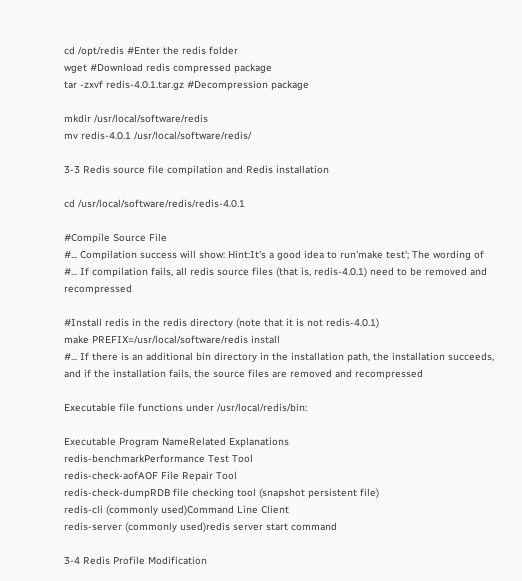cd /opt/redis #Enter the redis folder
wget #Download redis compressed package
tar -zxvf redis-4.0.1.tar.gz #Decompression package

mkdir /usr/local/software/redis
mv redis-4.0.1 /usr/local/software/redis/

3-3 Redis source file compilation and Redis installation

cd /usr/local/software/redis/redis-4.0.1

#Compile Source File
#... Compilation success will show: Hint:It's a good idea to run'make test'; The wording of
#... If compilation fails, all redis source files (that is, redis-4.0.1) need to be removed and recompressed

#Install redis in the redis directory (note that it is not redis-4.0.1)
make PREFIX=/usr/local/software/redis install
#... If there is an additional bin directory in the installation path, the installation succeeds, and if the installation fails, the source files are removed and recompressed

Executable file functions under /usr/local/redis/bin:

Executable Program NameRelated Explanations
redis-benchmarkPerformance Test Tool
redis-check-aofAOF File Repair Tool
redis-check-dumpRDB file checking tool (snapshot persistent file)
redis-cli (commonly used)Command Line Client
redis-server (commonly used)redis server start command

3-4 Redis Profile Modification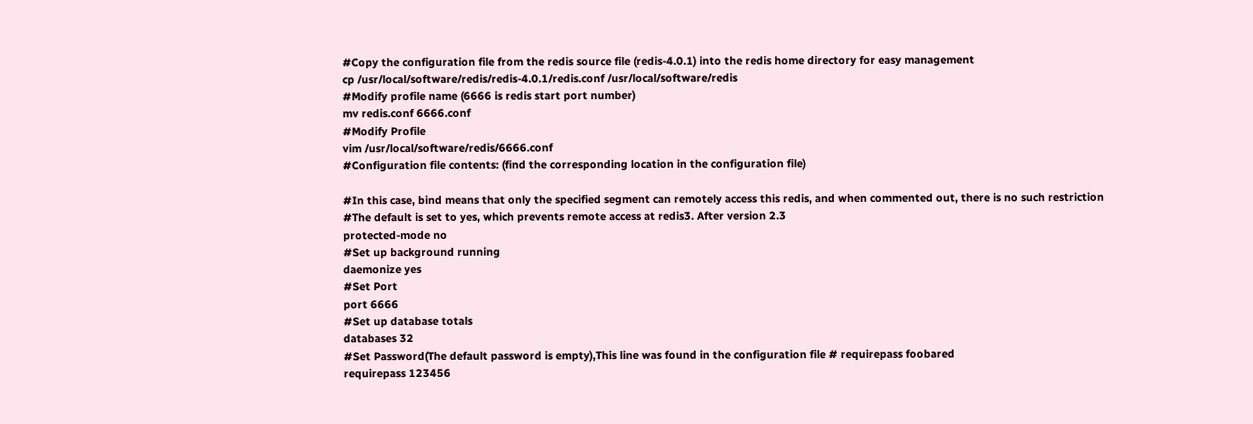#Copy the configuration file from the redis source file (redis-4.0.1) into the redis home directory for easy management
cp /usr/local/software/redis/redis-4.0.1/redis.conf /usr/local/software/redis
#Modify profile name (6666 is redis start port number)
mv redis.conf 6666.conf
#Modify Profile
vim /usr/local/software/redis/6666.conf
#Configuration file contents: (find the corresponding location in the configuration file)

#In this case, bind means that only the specified segment can remotely access this redis, and when commented out, there is no such restriction
#The default is set to yes, which prevents remote access at redis3. After version 2.3
protected-mode no
#Set up background running
daemonize yes
#Set Port
port 6666
#Set up database totals
databases 32
#Set Password(The default password is empty),This line was found in the configuration file # requirepass foobared
requirepass 123456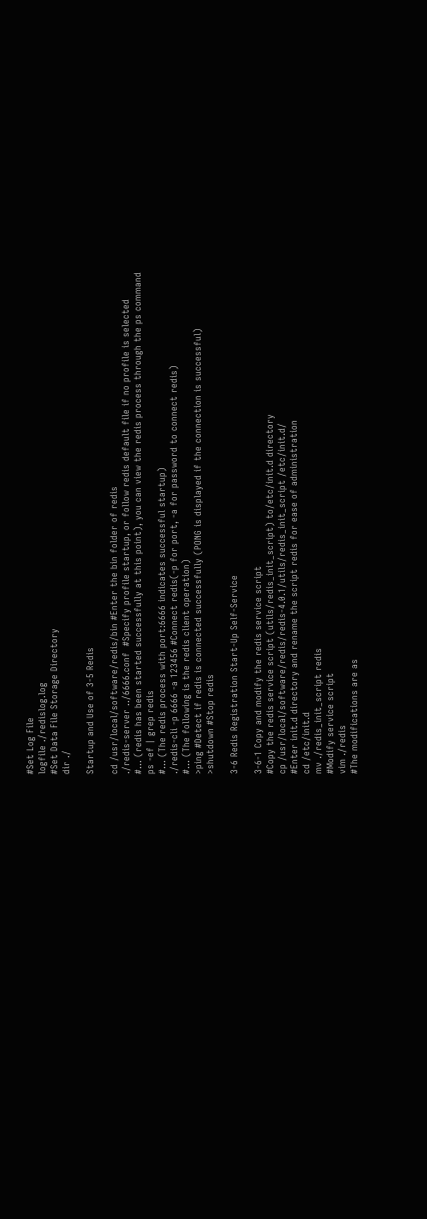#Set Log File
logfile ./redislog.log
#Set Data File Storage Directory
dir ./

Startup and Use of 3-5 Redis

cd /usr/local/software/redis/bin #Enter the bin folder of redis
./redis-server ../6666.conf  #Specify profile startup, or follow redis default file if no profile is selected
#... (redis has been started successfully at this point), you can view the redis process through the ps command
ps -ef | grep redis
#... (The redis process with port:6666 indicates successful startup)
./redis-cli -p 6666 -a 123456 #Connect redis(-p for port, -a for password to connect redis)
#... (The following is the redis client operation)
>ping #Detect if redis is connected successfully (PONG is displayed if the connection is successful)
>shutdown #Stop redis

3-6 Redis Registration Start-Up Self-Service

3-6-1 Copy and modify the redis service script
#Copy the redis service script (utils/redis_init_script) to/etc/init.d directory
cp /usr/local/software/redis/redis-4.0.1/utils/redis_init_script /etc/init.d/
#Enter init.d directory and rename the script redis for ease of administration
cd /etc/init.d
mv ./redis_init_script redis
#Modify service script
vim ./redis
#The modifications are as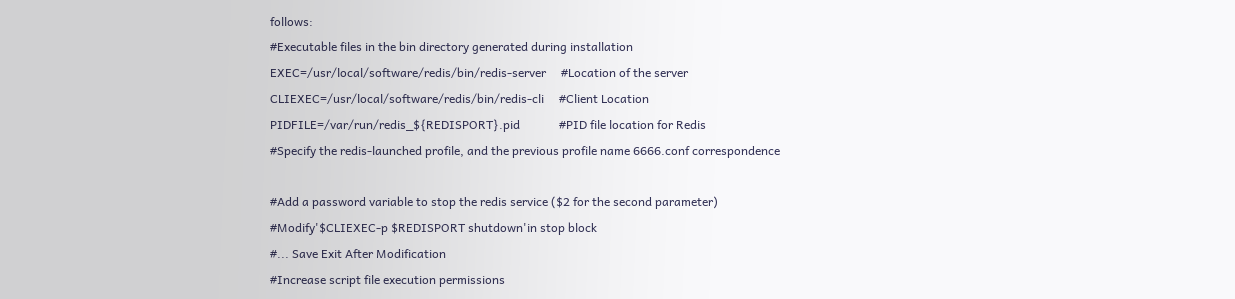follows:
#Executable files in the bin directory generated during installation
EXEC=/usr/local/software/redis/bin/redis-server     #Location of the server
CLIEXEC=/usr/local/software/redis/bin/redis-cli     #Client Location
PIDFILE=/var/run/redis_${REDISPORT}.pid             #PID file location for Redis
#Specify the redis-launched profile, and the previous profile name 6666.conf correspondence

#Add a password variable to stop the redis service ($2 for the second parameter)
#Modify'$CLIEXEC-p $REDISPORT shutdown'in stop block
#... Save Exit After Modification
#Increase script file execution permissions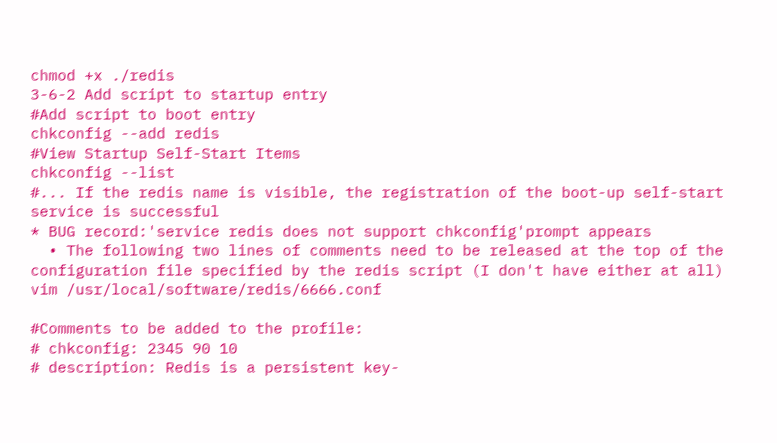chmod +x ./redis
3-6-2 Add script to startup entry
#Add script to boot entry
chkconfig --add redis
#View Startup Self-Start Items
chkconfig --list
#... If the redis name is visible, the registration of the boot-up self-start service is successful
* BUG record:'service redis does not support chkconfig'prompt appears
  • The following two lines of comments need to be released at the top of the configuration file specified by the redis script (I don't have either at all)
vim /usr/local/software/redis/6666.conf

#Comments to be added to the profile:
# chkconfig: 2345 90 10
# description: Redis is a persistent key-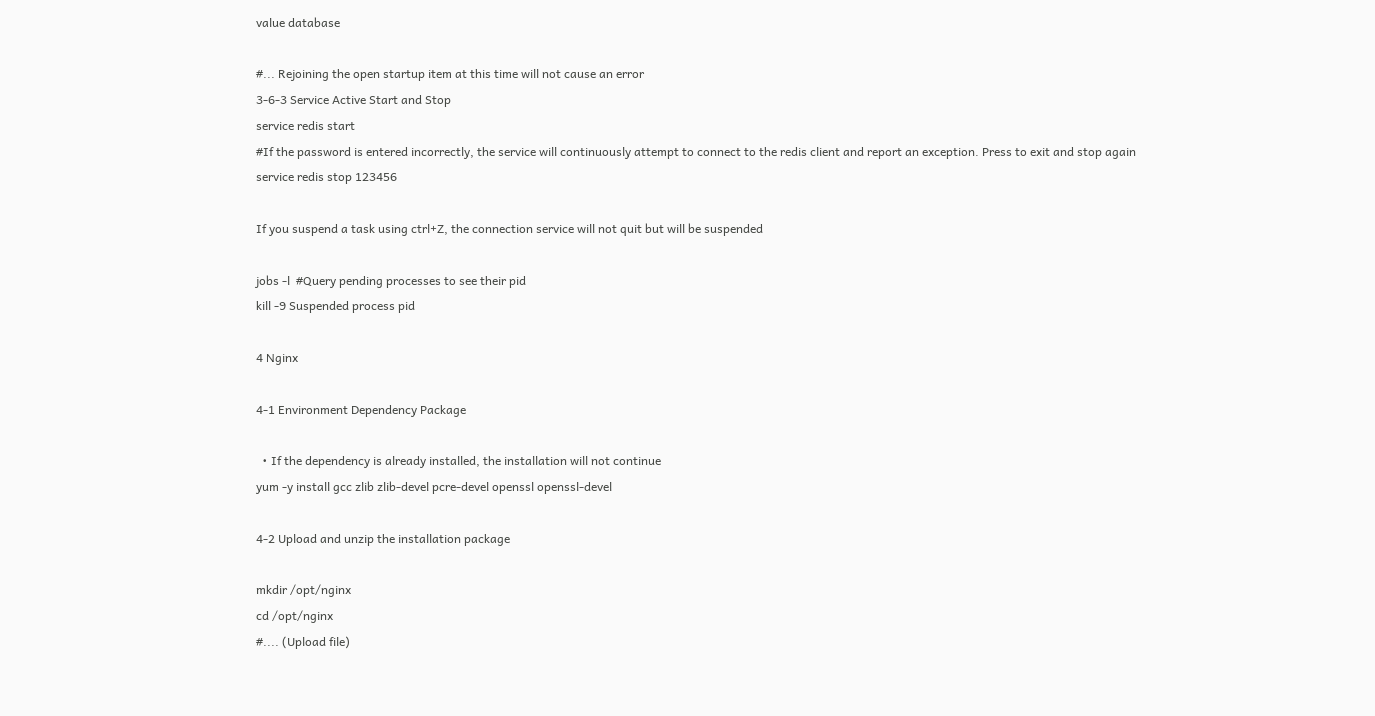value database

#... Rejoining the open startup item at this time will not cause an error
3-6-3 Service Active Start and Stop
service redis start
#If the password is entered incorrectly, the service will continuously attempt to connect to the redis client and report an exception. Press to exit and stop again
service redis stop 123456

If you suspend a task using ctrl+Z, the connection service will not quit but will be suspended

jobs -l  #Query pending processes to see their pid
kill -9 Suspended process pid

4 Nginx

4-1 Environment Dependency Package

  • If the dependency is already installed, the installation will not continue
yum -y install gcc zlib zlib-devel pcre-devel openssl openssl-devel

4-2 Upload and unzip the installation package

mkdir /opt/nginx
cd /opt/nginx
#.... (Upload file)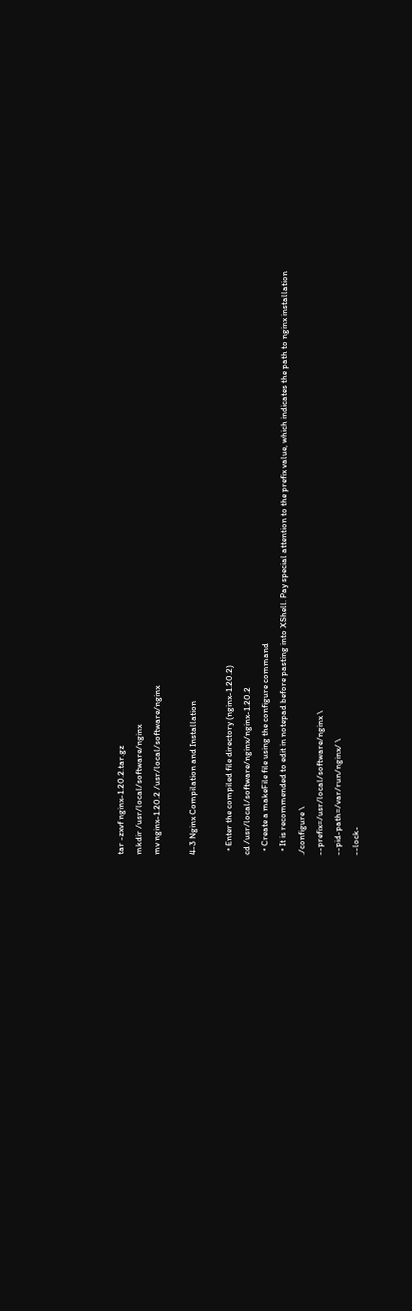tar -zxvf nginx-1.20.2.tar.gz
mkdir /usr/local/software/nginx
mv nginx-1.20.2 /usr/local/software/nginx

4-3 Nginx Compilation and Installation

  • Enter the compiled file directory (nginx-1.20.2)
cd /usr/local/software/nginx/nginx-1.20.2
  • Create a makeFile file using the configure command
  • It is recommended to edit in notepad before pasting into XShell. Pay special attention to the prefix value, which indicates the path to nginx installation
./configure \
--prefix=/usr/local/software/nginx \
--pid-path=/var/run/nginx/ \
--lock-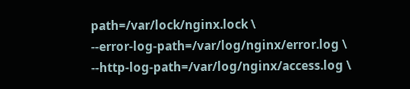path=/var/lock/nginx.lock \
--error-log-path=/var/log/nginx/error.log \
--http-log-path=/var/log/nginx/access.log \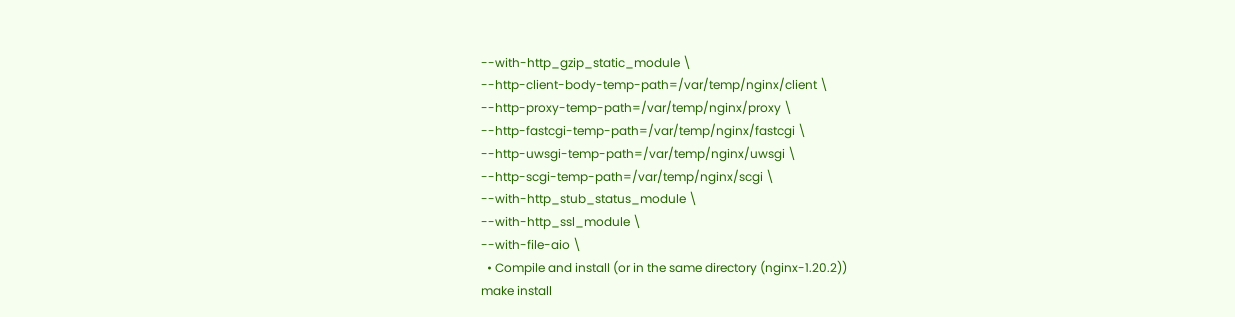--with-http_gzip_static_module \
--http-client-body-temp-path=/var/temp/nginx/client \
--http-proxy-temp-path=/var/temp/nginx/proxy \
--http-fastcgi-temp-path=/var/temp/nginx/fastcgi \
--http-uwsgi-temp-path=/var/temp/nginx/uwsgi \
--http-scgi-temp-path=/var/temp/nginx/scgi \
--with-http_stub_status_module \
--with-http_ssl_module \
--with-file-aio \
  • Compile and install (or in the same directory (nginx-1.20.2))
make install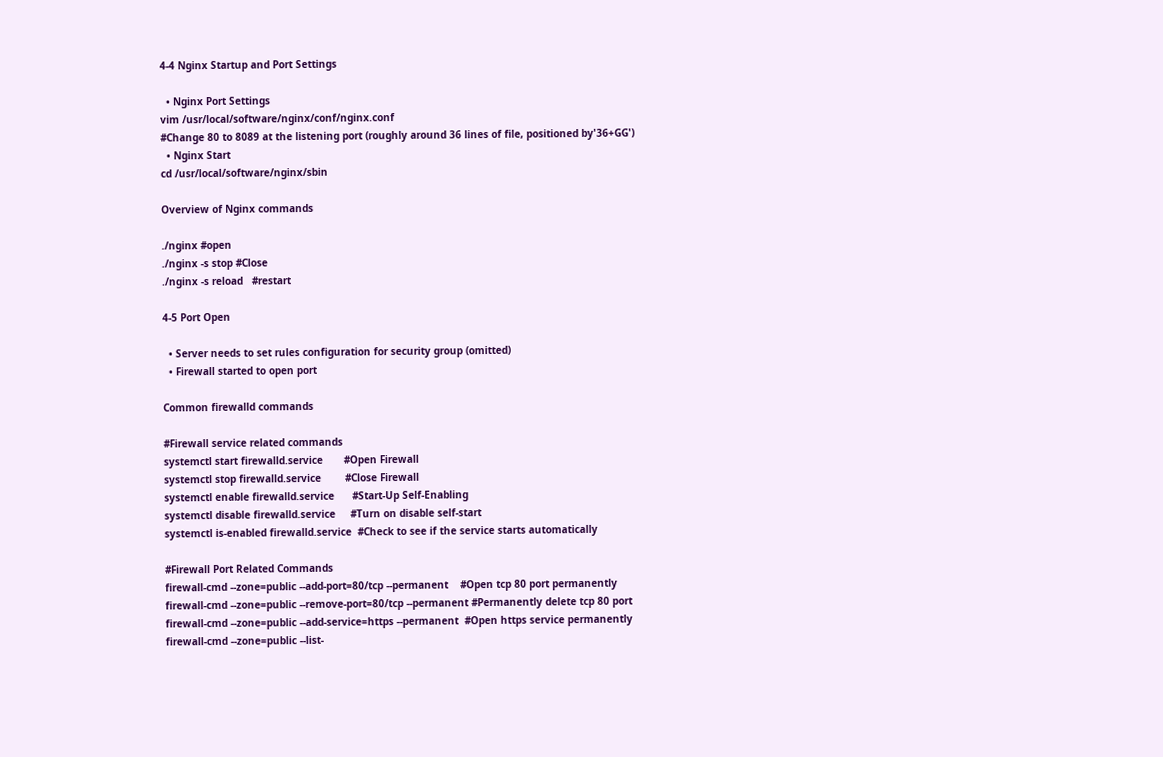4-4 Nginx Startup and Port Settings

  • Nginx Port Settings
vim /usr/local/software/nginx/conf/nginx.conf
#Change 80 to 8089 at the listening port (roughly around 36 lines of file, positioned by'36+GG')
  • Nginx Start
cd /usr/local/software/nginx/sbin

Overview of Nginx commands

./nginx #open
./nginx -s stop #Close
./nginx -s reload   #restart

4-5 Port Open

  • Server needs to set rules configuration for security group (omitted)
  • Firewall started to open port

Common firewalld commands

#Firewall service related commands
systemctl start firewalld.service       #Open Firewall
systemctl stop firewalld.service        #Close Firewall
systemctl enable firewalld.service      #Start-Up Self-Enabling
systemctl disable firewalld.service     #Turn on disable self-start
systemctl is-enabled firewalld.service  #Check to see if the service starts automatically

#Firewall Port Related Commands
firewall-cmd --zone=public --add-port=80/tcp --permanent    #Open tcp 80 port permanently
firewall-cmd --zone=public --remove-port=80/tcp --permanent #Permanently delete tcp 80 port
firewall-cmd --zone=public --add-service=https --permanent  #Open https service permanently
firewall-cmd --zone=public --list-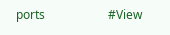ports                     #View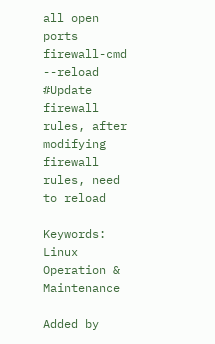all open ports
firewall-cmd --reload     #Update firewall rules, after modifying firewall rules, need to reload

Keywords: Linux Operation & Maintenance

Added by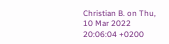Christian B. on Thu, 10 Mar 2022 20:06:04 +0200